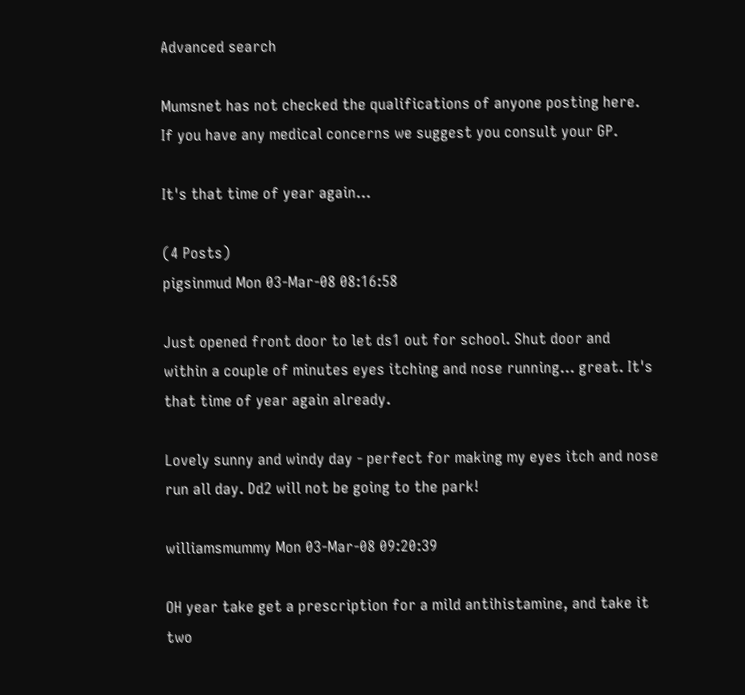Advanced search

Mumsnet has not checked the qualifications of anyone posting here. If you have any medical concerns we suggest you consult your GP.

It's that time of year again...

(4 Posts)
pigsinmud Mon 03-Mar-08 08:16:58

Just opened front door to let ds1 out for school. Shut door and within a couple of minutes eyes itching and nose running... great. It's that time of year again already.

Lovely sunny and windy day - perfect for making my eyes itch and nose run all day. Dd2 will not be going to the park!

williamsmummy Mon 03-Mar-08 09:20:39

OH year take get a prescription for a mild antihistamine, and take it two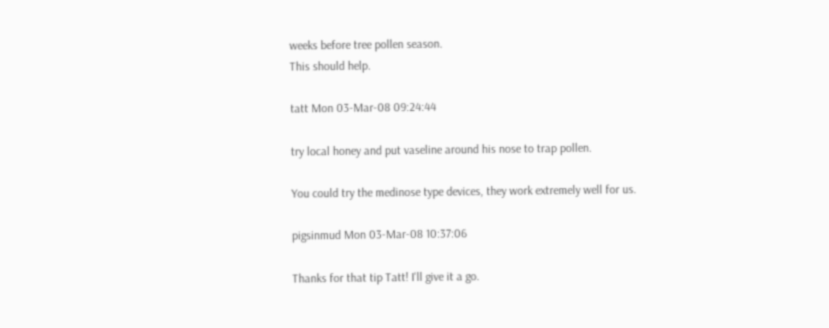weeks before tree pollen season.
This should help.

tatt Mon 03-Mar-08 09:24:44

try local honey and put vaseline around his nose to trap pollen.

You could try the medinose type devices, they work extremely well for us.

pigsinmud Mon 03-Mar-08 10:37:06

Thanks for that tip Tatt! I'll give it a go.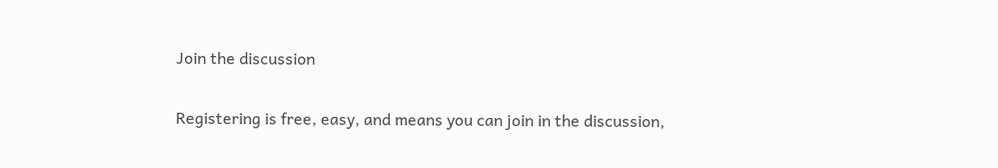Join the discussion

Registering is free, easy, and means you can join in the discussion,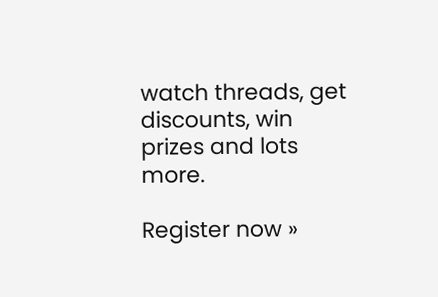watch threads, get discounts, win prizes and lots more.

Register now »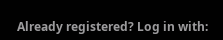Already registered? Log in with: